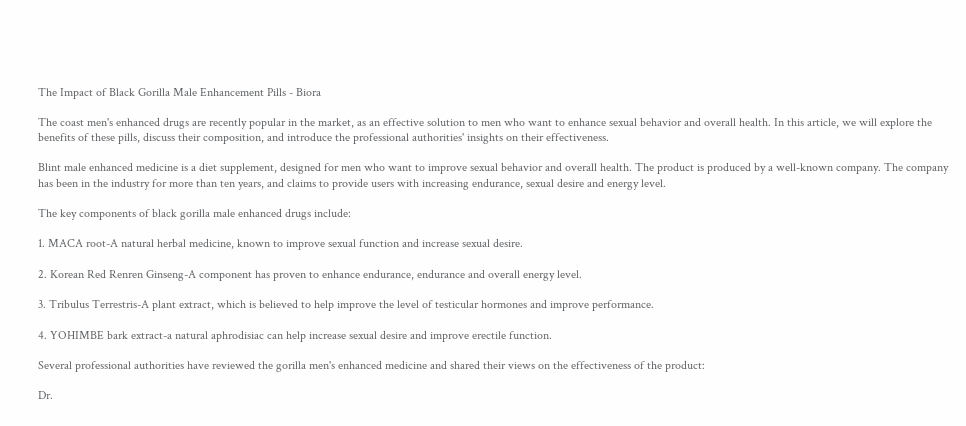The Impact of Black Gorilla Male Enhancement Pills - Biora

The coast men's enhanced drugs are recently popular in the market, as an effective solution to men who want to enhance sexual behavior and overall health. In this article, we will explore the benefits of these pills, discuss their composition, and introduce the professional authorities' insights on their effectiveness.

Blint male enhanced medicine is a diet supplement, designed for men who want to improve sexual behavior and overall health. The product is produced by a well-known company. The company has been in the industry for more than ten years, and claims to provide users with increasing endurance, sexual desire and energy level.

The key components of black gorilla male enhanced drugs include:

1. MACA root-A natural herbal medicine, known to improve sexual function and increase sexual desire.

2. Korean Red Renren Ginseng-A component has proven to enhance endurance, endurance and overall energy level.

3. Tribulus Terrestris-A plant extract, which is believed to help improve the level of testicular hormones and improve performance.

4. YOHIMBE bark extract-a natural aphrodisiac can help increase sexual desire and improve erectile function.

Several professional authorities have reviewed the gorilla men's enhanced medicine and shared their views on the effectiveness of the product:

Dr.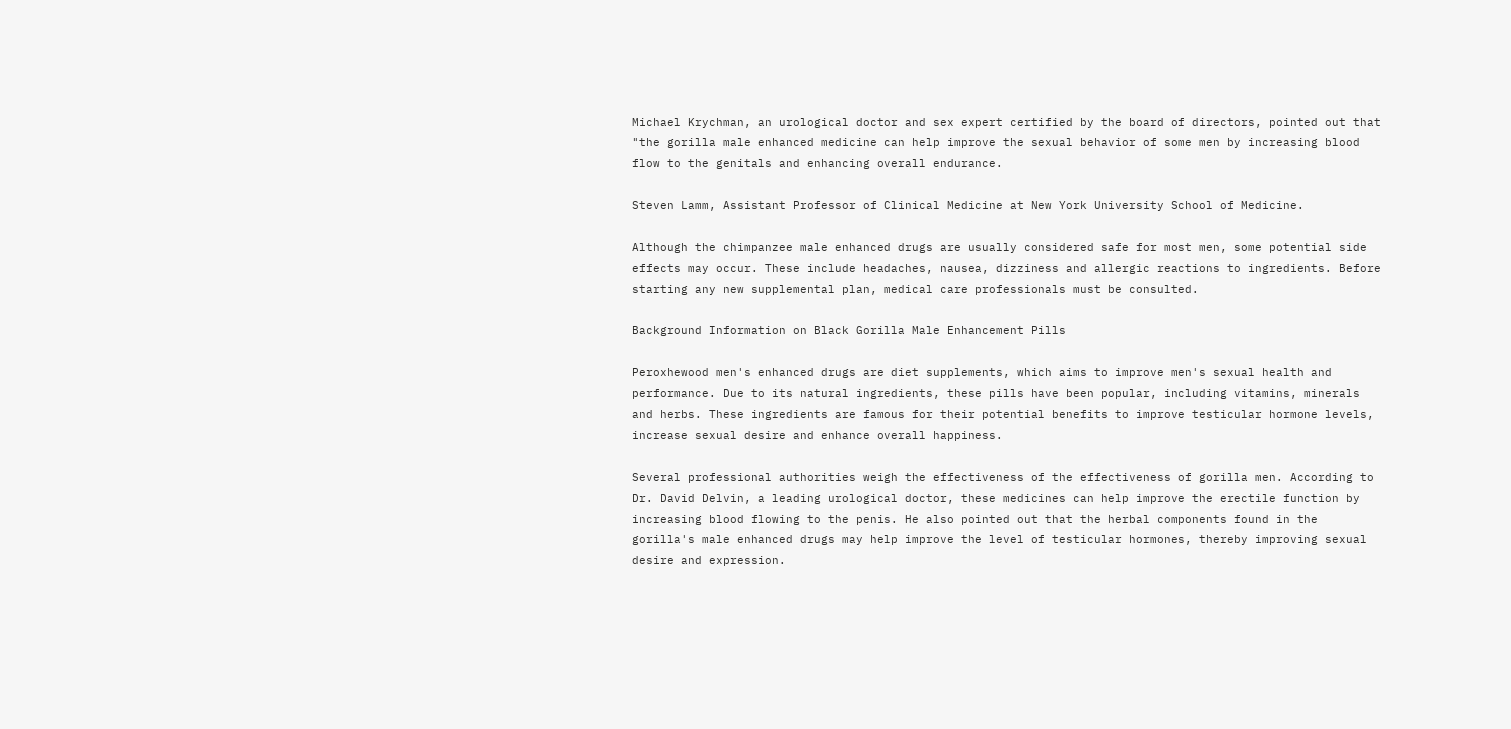Michael Krychman, an urological doctor and sex expert certified by the board of directors, pointed out that "the gorilla male enhanced medicine can help improve the sexual behavior of some men by increasing blood flow to the genitals and enhancing overall endurance.

Steven Lamm, Assistant Professor of Clinical Medicine at New York University School of Medicine.

Although the chimpanzee male enhanced drugs are usually considered safe for most men, some potential side effects may occur. These include headaches, nausea, dizziness and allergic reactions to ingredients. Before starting any new supplemental plan, medical care professionals must be consulted.

Background Information on Black Gorilla Male Enhancement Pills

Peroxhewood men's enhanced drugs are diet supplements, which aims to improve men's sexual health and performance. Due to its natural ingredients, these pills have been popular, including vitamins, minerals and herbs. These ingredients are famous for their potential benefits to improve testicular hormone levels, increase sexual desire and enhance overall happiness.

Several professional authorities weigh the effectiveness of the effectiveness of gorilla men. According to Dr. David Delvin, a leading urological doctor, these medicines can help improve the erectile function by increasing blood flowing to the penis. He also pointed out that the herbal components found in the gorilla's male enhanced drugs may help improve the level of testicular hormones, thereby improving sexual desire and expression.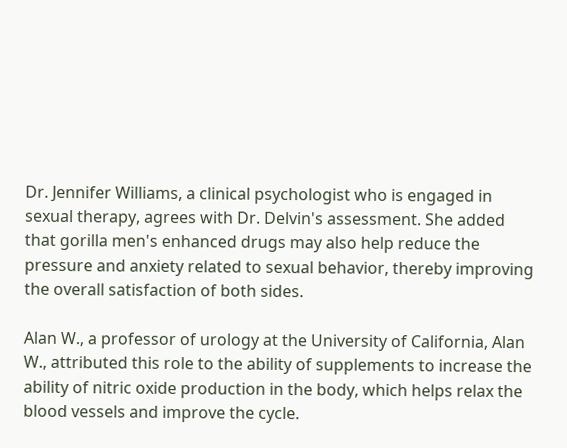Dr. Jennifer Williams, a clinical psychologist who is engaged in sexual therapy, agrees with Dr. Delvin's assessment. She added that gorilla men's enhanced drugs may also help reduce the pressure and anxiety related to sexual behavior, thereby improving the overall satisfaction of both sides.

Alan W., a professor of urology at the University of California, Alan W., attributed this role to the ability of supplements to increase the ability of nitric oxide production in the body, which helps relax the blood vessels and improve the cycle.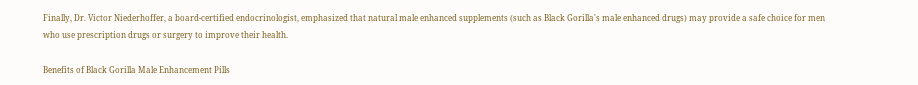Finally, Dr. Victor Niederhoffer, a board-certified endocrinologist, emphasized that natural male enhanced supplements (such as Black Gorilla's male enhanced drugs) may provide a safe choice for men who use prescription drugs or surgery to improve their health.

Benefits of Black Gorilla Male Enhancement Pills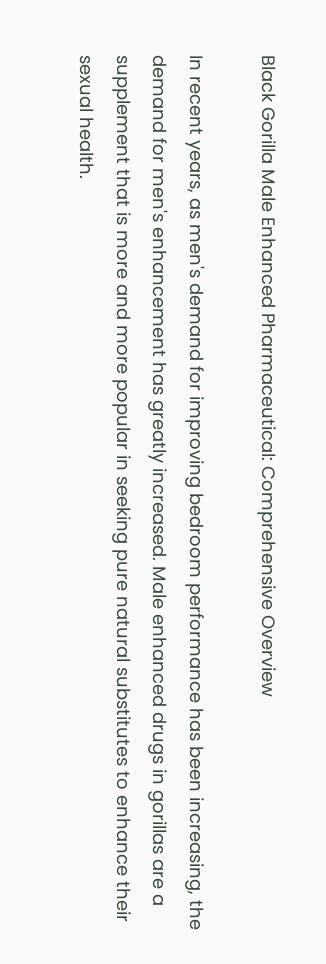Black Gorilla Male Enhanced Pharmaceutical: Comprehensive Overview

In recent years, as men's demand for improving bedroom performance has been increasing, the demand for men's enhancement has greatly increased. Male enhanced drugs in gorillas are a supplement that is more and more popular in seeking pure natural substitutes to enhance their sexual health.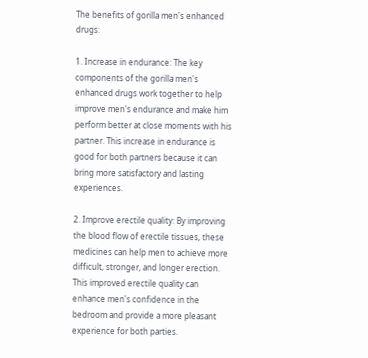The benefits of gorilla men's enhanced drugs:

1. Increase in endurance: The key components of the gorilla men's enhanced drugs work together to help improve men's endurance and make him perform better at close moments with his partner. This increase in endurance is good for both partners because it can bring more satisfactory and lasting experiences.

2. Improve erectile quality: By improving the blood flow of erectile tissues, these medicines can help men to achieve more difficult, stronger, and longer erection. This improved erectile quality can enhance men's confidence in the bedroom and provide a more pleasant experience for both parties.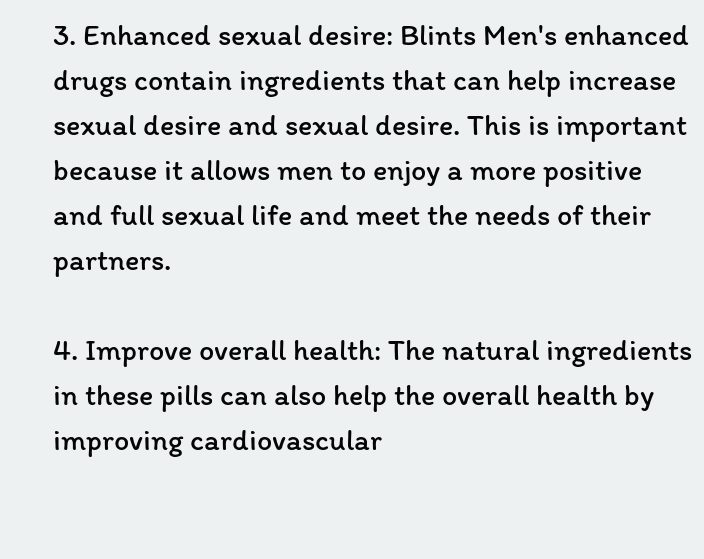3. Enhanced sexual desire: Blints Men's enhanced drugs contain ingredients that can help increase sexual desire and sexual desire. This is important because it allows men to enjoy a more positive and full sexual life and meet the needs of their partners.

4. Improve overall health: The natural ingredients in these pills can also help the overall health by improving cardiovascular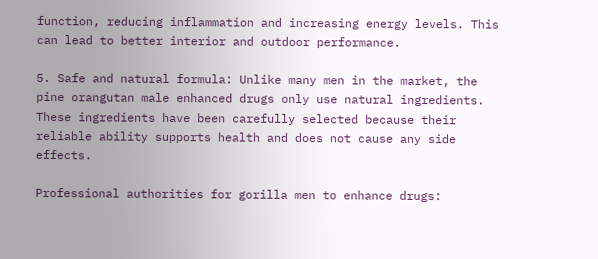function, reducing inflammation and increasing energy levels. This can lead to better interior and outdoor performance.

5. Safe and natural formula: Unlike many men in the market, the pine orangutan male enhanced drugs only use natural ingredients. These ingredients have been carefully selected because their reliable ability supports health and does not cause any side effects.

Professional authorities for gorilla men to enhance drugs: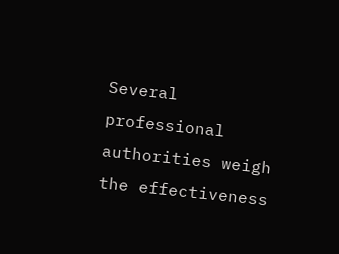Several professional authorities weigh the effectiveness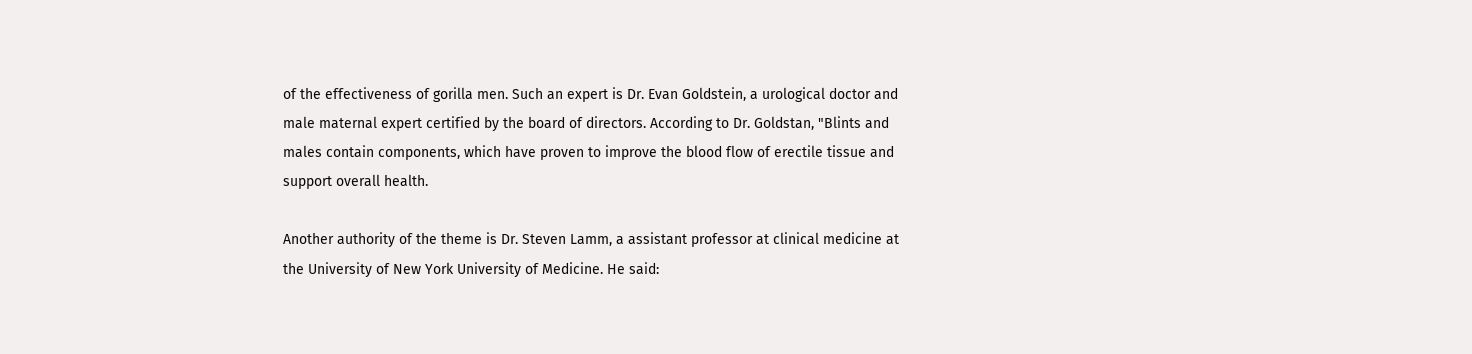of the effectiveness of gorilla men. Such an expert is Dr. Evan Goldstein, a urological doctor and male maternal expert certified by the board of directors. According to Dr. Goldstan, "Blints and males contain components, which have proven to improve the blood flow of erectile tissue and support overall health.

Another authority of the theme is Dr. Steven Lamm, a assistant professor at clinical medicine at the University of New York University of Medicine. He said: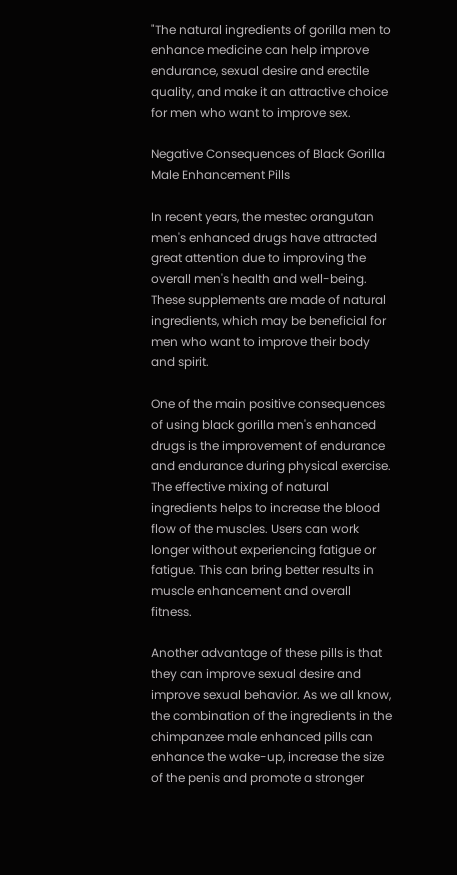"The natural ingredients of gorilla men to enhance medicine can help improve endurance, sexual desire and erectile quality, and make it an attractive choice for men who want to improve sex.

Negative Consequences of Black Gorilla Male Enhancement Pills

In recent years, the mestec orangutan men's enhanced drugs have attracted great attention due to improving the overall men's health and well-being. These supplements are made of natural ingredients, which may be beneficial for men who want to improve their body and spirit.

One of the main positive consequences of using black gorilla men's enhanced drugs is the improvement of endurance and endurance during physical exercise. The effective mixing of natural ingredients helps to increase the blood flow of the muscles. Users can work longer without experiencing fatigue or fatigue. This can bring better results in muscle enhancement and overall fitness.

Another advantage of these pills is that they can improve sexual desire and improve sexual behavior. As we all know, the combination of the ingredients in the chimpanzee male enhanced pills can enhance the wake-up, increase the size of the penis and promote a stronger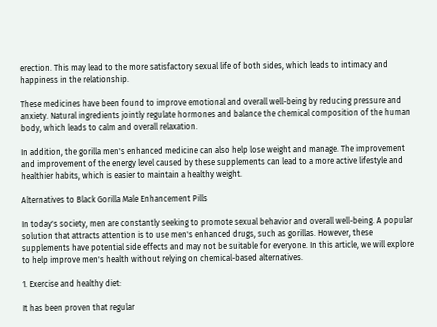erection. This may lead to the more satisfactory sexual life of both sides, which leads to intimacy and happiness in the relationship.

These medicines have been found to improve emotional and overall well-being by reducing pressure and anxiety. Natural ingredients jointly regulate hormones and balance the chemical composition of the human body, which leads to calm and overall relaxation.

In addition, the gorilla men's enhanced medicine can also help lose weight and manage. The improvement and improvement of the energy level caused by these supplements can lead to a more active lifestyle and healthier habits, which is easier to maintain a healthy weight.

Alternatives to Black Gorilla Male Enhancement Pills

In today's society, men are constantly seeking to promote sexual behavior and overall well-being. A popular solution that attracts attention is to use men's enhanced drugs, such as gorillas. However, these supplements have potential side effects and may not be suitable for everyone. In this article, we will explore to help improve men's health without relying on chemical-based alternatives.

1. Exercise and healthy diet:

It has been proven that regular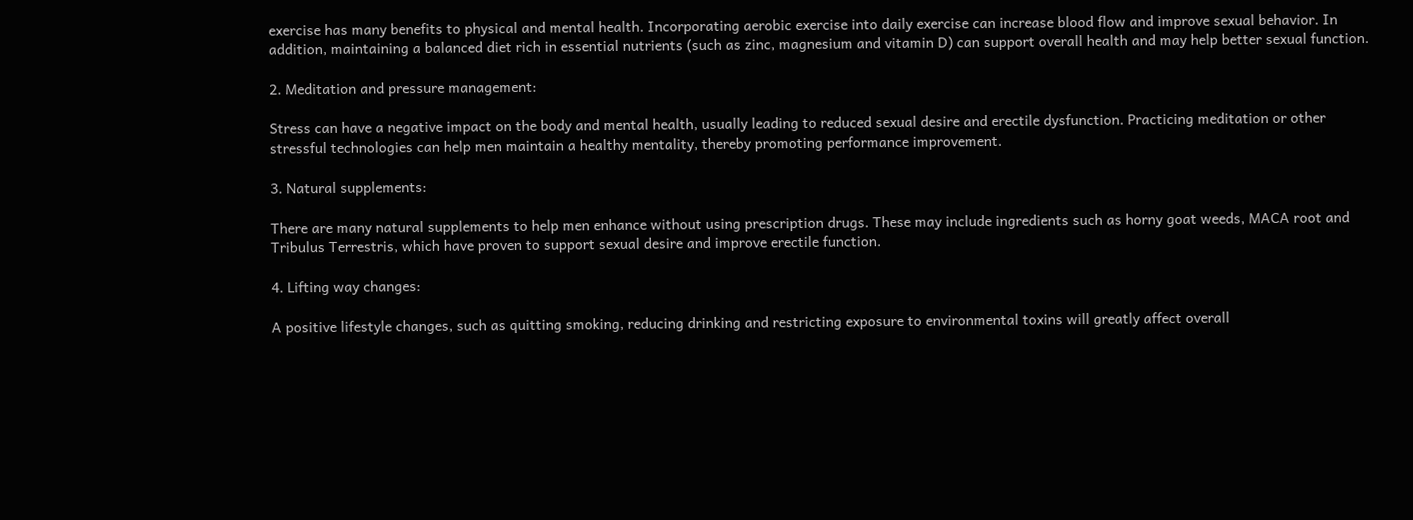exercise has many benefits to physical and mental health. Incorporating aerobic exercise into daily exercise can increase blood flow and improve sexual behavior. In addition, maintaining a balanced diet rich in essential nutrients (such as zinc, magnesium and vitamin D) can support overall health and may help better sexual function.

2. Meditation and pressure management:

Stress can have a negative impact on the body and mental health, usually leading to reduced sexual desire and erectile dysfunction. Practicing meditation or other stressful technologies can help men maintain a healthy mentality, thereby promoting performance improvement.

3. Natural supplements:

There are many natural supplements to help men enhance without using prescription drugs. These may include ingredients such as horny goat weeds, MACA root and Tribulus Terrestris, which have proven to support sexual desire and improve erectile function.

4. Lifting way changes:

A positive lifestyle changes, such as quitting smoking, reducing drinking and restricting exposure to environmental toxins will greatly affect overall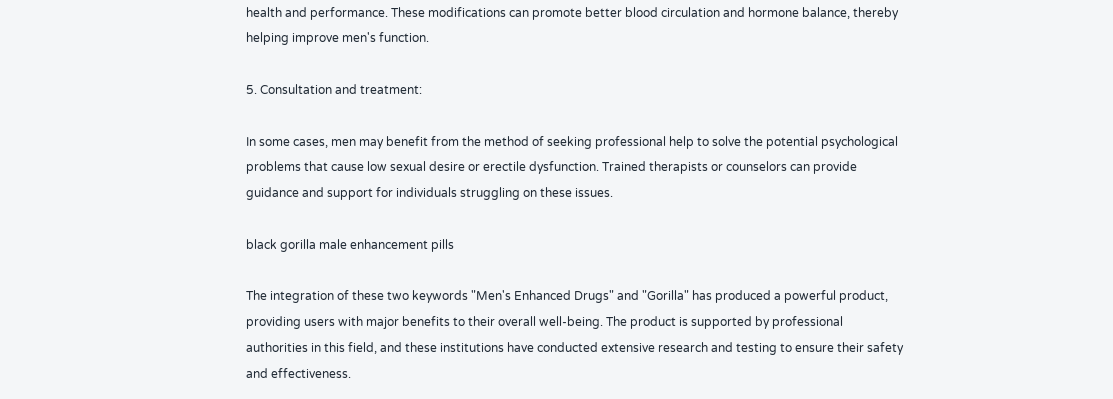health and performance. These modifications can promote better blood circulation and hormone balance, thereby helping improve men's function.

5. Consultation and treatment:

In some cases, men may benefit from the method of seeking professional help to solve the potential psychological problems that cause low sexual desire or erectile dysfunction. Trained therapists or counselors can provide guidance and support for individuals struggling on these issues.

black gorilla male enhancement pills

The integration of these two keywords "Men's Enhanced Drugs" and "Gorilla" has produced a powerful product, providing users with major benefits to their overall well-being. The product is supported by professional authorities in this field, and these institutions have conducted extensive research and testing to ensure their safety and effectiveness.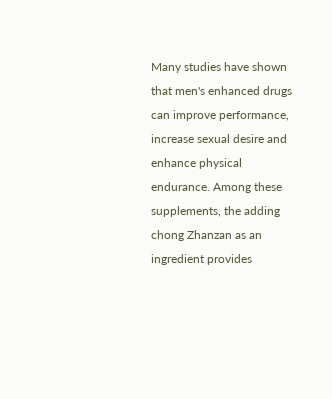Many studies have shown that men's enhanced drugs can improve performance, increase sexual desire and enhance physical endurance. Among these supplements, the adding chong Zhanzan as an ingredient provides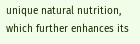unique natural nutrition, which further enhances its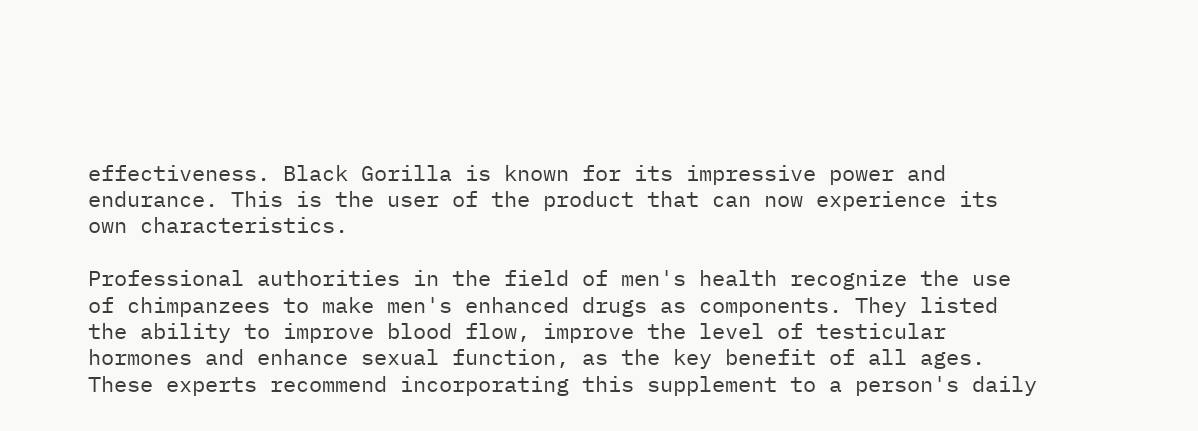effectiveness. Black Gorilla is known for its impressive power and endurance. This is the user of the product that can now experience its own characteristics.

Professional authorities in the field of men's health recognize the use of chimpanzees to make men's enhanced drugs as components. They listed the ability to improve blood flow, improve the level of testicular hormones and enhance sexual function, as the key benefit of all ages. These experts recommend incorporating this supplement to a person's daily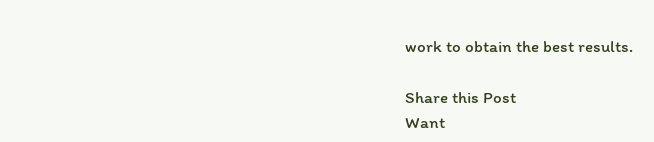work to obtain the best results.

Share this Post
Want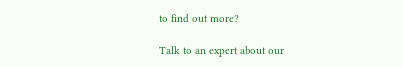to find out more?

Talk to an expert about our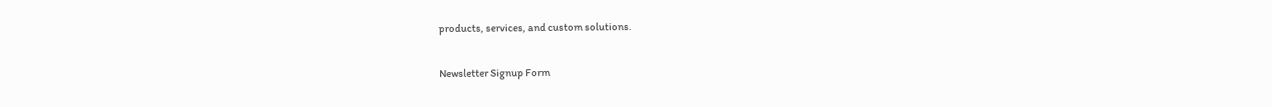products, services, and custom solutions.

Newsletter Signup Form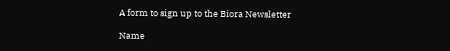A form to sign up to the Biora Newsletter

Name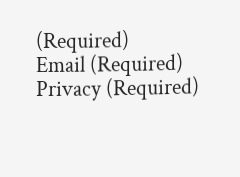(Required)
Email (Required)
Privacy (Required)